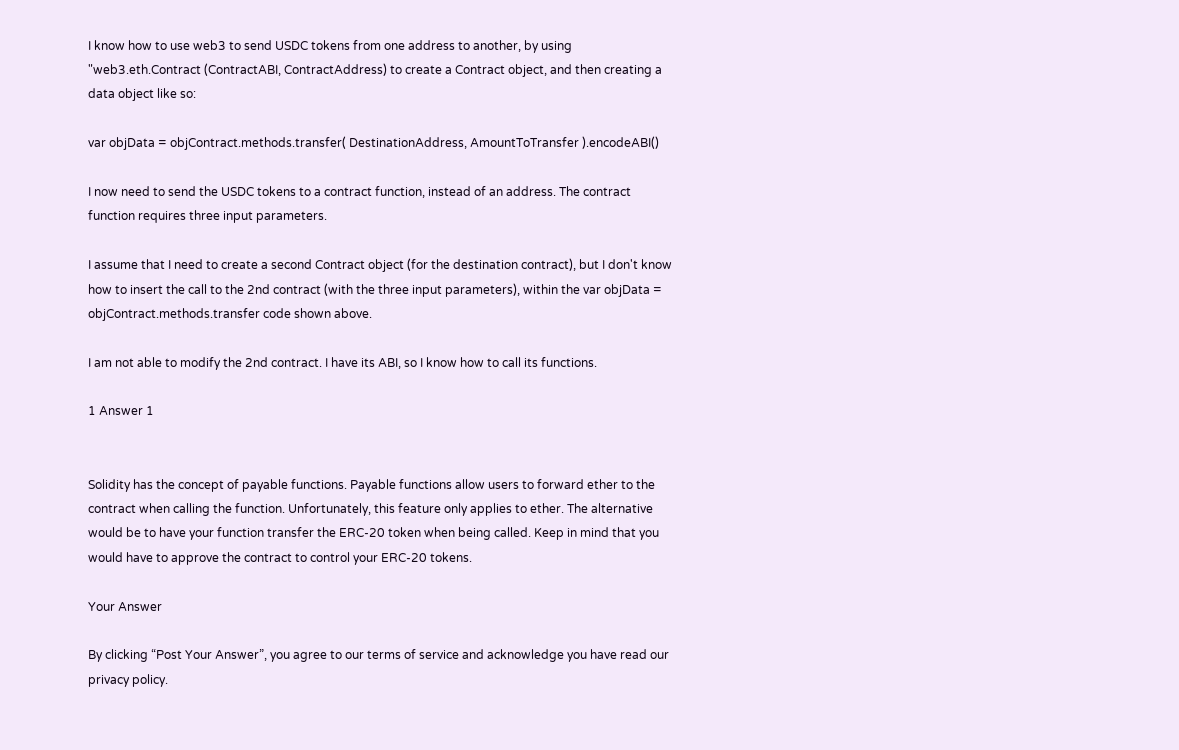I know how to use web3 to send USDC tokens from one address to another, by using "web3.eth.Contract (ContractABI, ContractAddress) to create a Contract object, and then creating a data object like so:

var objData = objContract.methods.transfer( DestinationAddress, AmountToTransfer ).encodeABI()

I now need to send the USDC tokens to a contract function, instead of an address. The contract function requires three input parameters.

I assume that I need to create a second Contract object (for the destination contract), but I don't know how to insert the call to the 2nd contract (with the three input parameters), within the var objData = objContract.methods.transfer code shown above.

I am not able to modify the 2nd contract. I have its ABI, so I know how to call its functions.

1 Answer 1


Solidity has the concept of payable functions. Payable functions allow users to forward ether to the contract when calling the function. Unfortunately, this feature only applies to ether. The alternative would be to have your function transfer the ERC-20 token when being called. Keep in mind that you would have to approve the contract to control your ERC-20 tokens.

Your Answer

By clicking “Post Your Answer”, you agree to our terms of service and acknowledge you have read our privacy policy.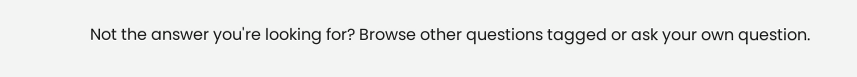Not the answer you're looking for? Browse other questions tagged or ask your own question.